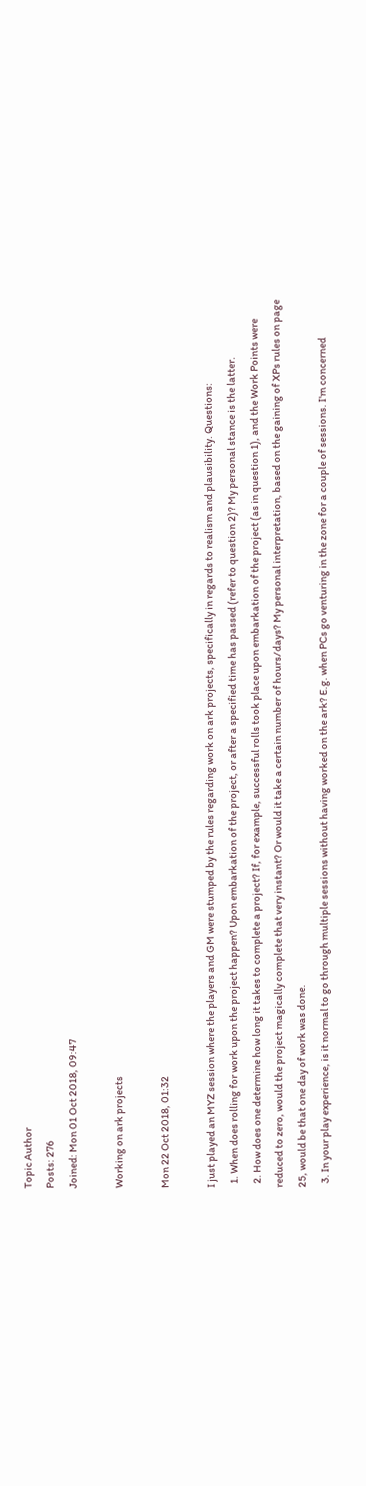Topic Author
Posts: 276
Joined: Mon 01 Oct 2018, 09:47

Working on ark projects

Mon 22 Oct 2018, 01:32

I just played an MYZ session where the players and GM were stumped by the rules regarding work on ark projects, specifically in regards to realism and plausibility. Questions:
  1. When does rolling for work upon the project happen? Upon embarkation of the project, or after a specified time has passed (refer to question 2)? My personal stance is the latter.
  2. How does one determine how long it takes to complete a project? If, for example, successful rolls took place upon embarkation of the project (as in question 1), and the Work Points were reduced to zero, would the project magically complete that very instant? Or would it take a certain number of hours/days? My personal interpretation, based on the gaining of XPs rules on page 25, would be that one day of work was done.
  3. In your play experience, is it normal to go through multiple sessions without having worked on the ark? E.g. when PCs go venturing in the zone for a couple of sessions. I'm concerned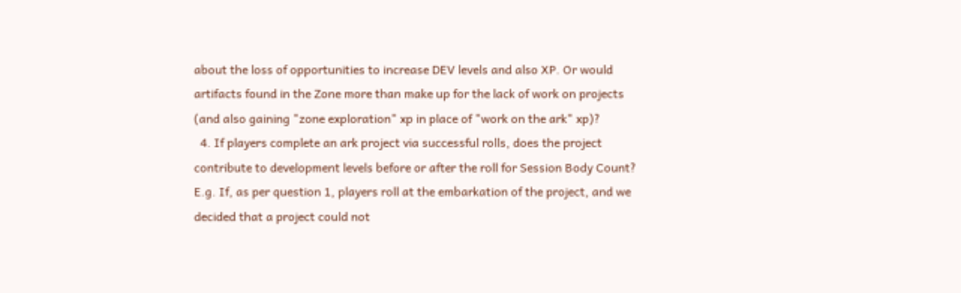about the loss of opportunities to increase DEV levels and also XP. Or would artifacts found in the Zone more than make up for the lack of work on projects (and also gaining "zone exploration" xp in place of "work on the ark" xp)?
  4. If players complete an ark project via successful rolls, does the project contribute to development levels before or after the roll for Session Body Count? E.g. If, as per question 1, players roll at the embarkation of the project, and we decided that a project could not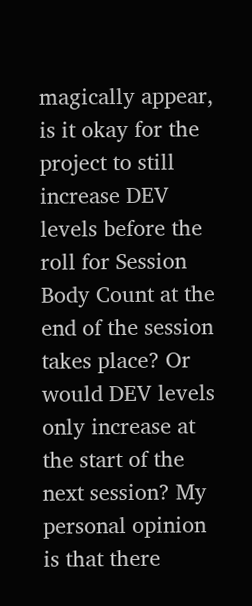magically appear, is it okay for the project to still increase DEV levels before the roll for Session Body Count at the end of the session takes place? Or would DEV levels only increase at the start of the next session? My personal opinion is that there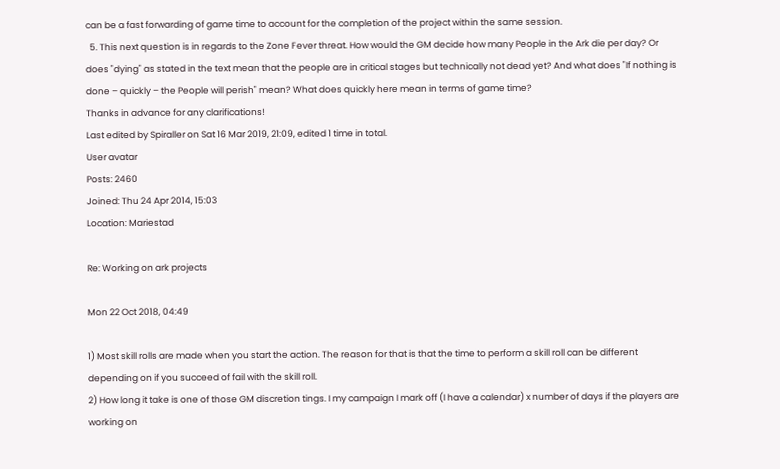can be a fast forwarding of game time to account for the completion of the project within the same session.
  5. This next question is in regards to the Zone Fever threat. How would the GM decide how many People in the Ark die per day? Or does "dying" as stated in the text mean that the people are in critical stages but technically not dead yet? And what does "If nothing is done – quickly – the People will perish" mean? What does quickly here mean in terms of game time?
Thanks in advance for any clarifications!
Last edited by Spiraller on Sat 16 Mar 2019, 21:09, edited 1 time in total.
User avatar
Posts: 2460
Joined: Thu 24 Apr 2014, 15:03
Location: Mariestad

Re: Working on ark projects

Mon 22 Oct 2018, 04:49

1) Most skill rolls are made when you start the action. The reason for that is that the time to perform a skill roll can be different depending on if you succeed of fail with the skill roll.
2) How long it take is one of those GM discretion tings. I my campaign I mark off (I have a calendar) x number of days if the players are working on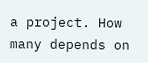a project. How many depends on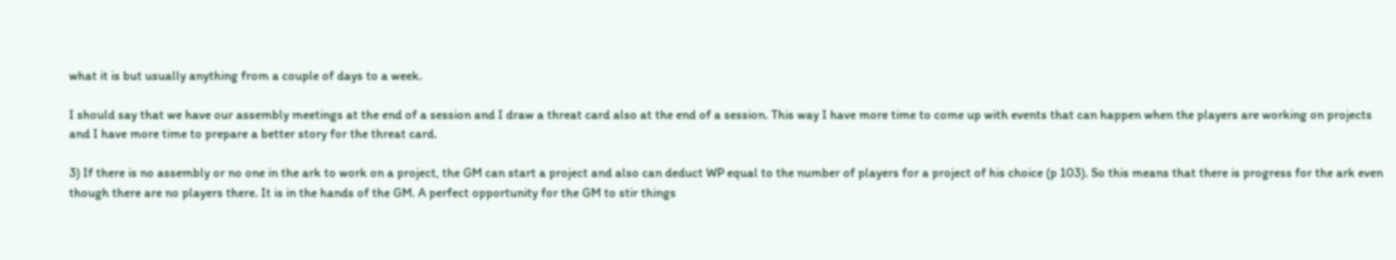what it is but usually anything from a couple of days to a week.

I should say that we have our assembly meetings at the end of a session and I draw a threat card also at the end of a session. This way I have more time to come up with events that can happen when the players are working on projects and I have more time to prepare a better story for the threat card.

3) If there is no assembly or no one in the ark to work on a project, the GM can start a project and also can deduct WP equal to the number of players for a project of his choice (p 103). So this means that there is progress for the ark even though there are no players there. It is in the hands of the GM. A perfect opportunity for the GM to stir things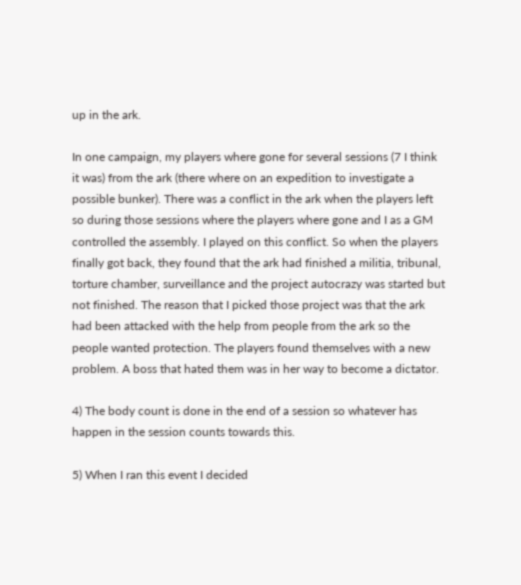up in the ark.

In one campaign, my players where gone for several sessions (7 I think it was) from the ark (there where on an expedition to investigate a possible bunker). There was a conflict in the ark when the players left so during those sessions where the players where gone and I as a GM controlled the assembly. I played on this conflict. So when the players finally got back, they found that the ark had finished a militia, tribunal, torture chamber, surveillance and the project autocrazy was started but not finished. The reason that I picked those project was that the ark had been attacked with the help from people from the ark so the people wanted protection. The players found themselves with a new problem. A boss that hated them was in her way to become a dictator.

4) The body count is done in the end of a session so whatever has happen in the session counts towards this.

5) When I ran this event I decided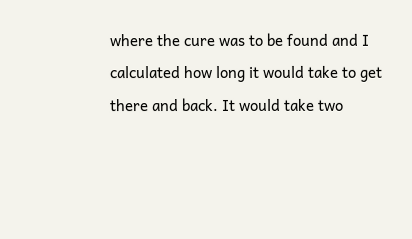where the cure was to be found and I calculated how long it would take to get there and back. It would take two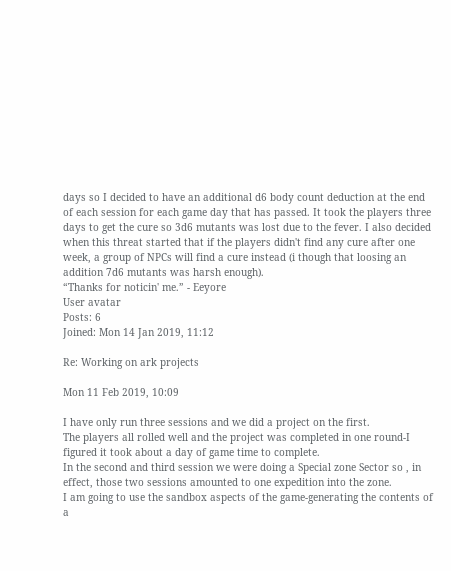days so I decided to have an additional d6 body count deduction at the end of each session for each game day that has passed. It took the players three days to get the cure so 3d6 mutants was lost due to the fever. I also decided when this threat started that if the players didn't find any cure after one week, a group of NPCs will find a cure instead (i though that loosing an addition 7d6 mutants was harsh enough).
“Thanks for noticin' me.” - Eeyore
User avatar
Posts: 6
Joined: Mon 14 Jan 2019, 11:12

Re: Working on ark projects

Mon 11 Feb 2019, 10:09

I have only run three sessions and we did a project on the first.
The players all rolled well and the project was completed in one round-I figured it took about a day of game time to complete.
In the second and third session we were doing a Special zone Sector so , in effect, those two sessions amounted to one expedition into the zone.
I am going to use the sandbox aspects of the game-generating the contents of a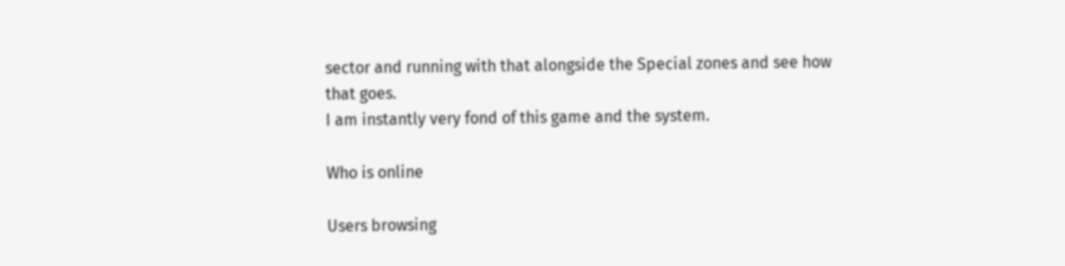sector and running with that alongside the Special zones and see how that goes.
I am instantly very fond of this game and the system.

Who is online

Users browsing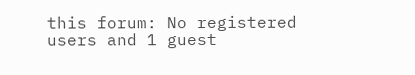this forum: No registered users and 1 guest